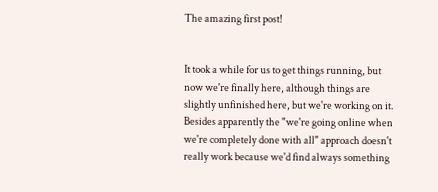The amazing first post!


It took a while for us to get things running, but now we're finally here, although things are slightly unfinished here, but we're working on it. Besides apparently the "we're going online when we're completely done with all" approach doesn't really work because we'd find always something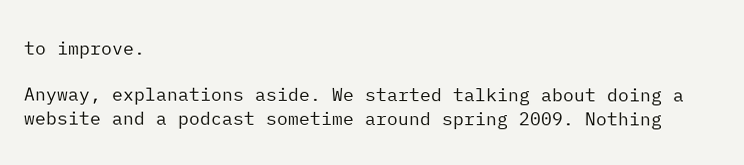to improve.

Anyway, explanations aside. We started talking about doing a website and a podcast sometime around spring 2009. Nothing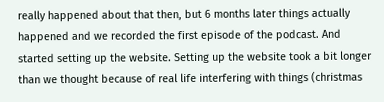really happened about that then, but 6 months later things actually happened and we recorded the first episode of the podcast. And started setting up the website. Setting up the website took a bit longer than we thought because of real life interfering with things (christmas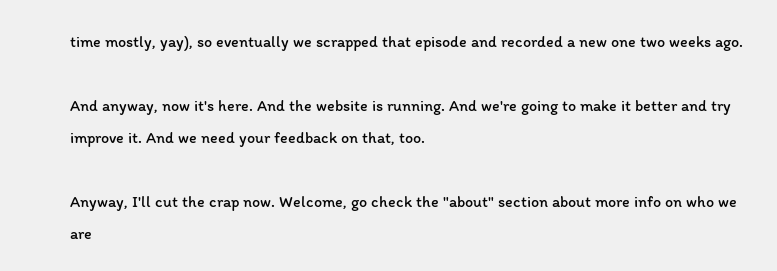time mostly, yay), so eventually we scrapped that episode and recorded a new one two weeks ago.

And anyway, now it's here. And the website is running. And we're going to make it better and try improve it. And we need your feedback on that, too.

Anyway, I'll cut the crap now. Welcome, go check the "about" section about more info on who we are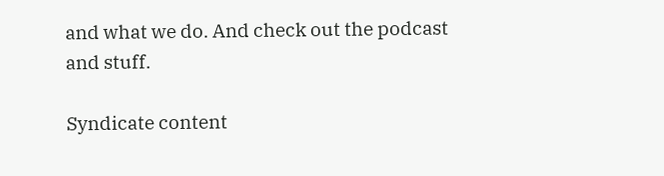and what we do. And check out the podcast and stuff.

Syndicate content